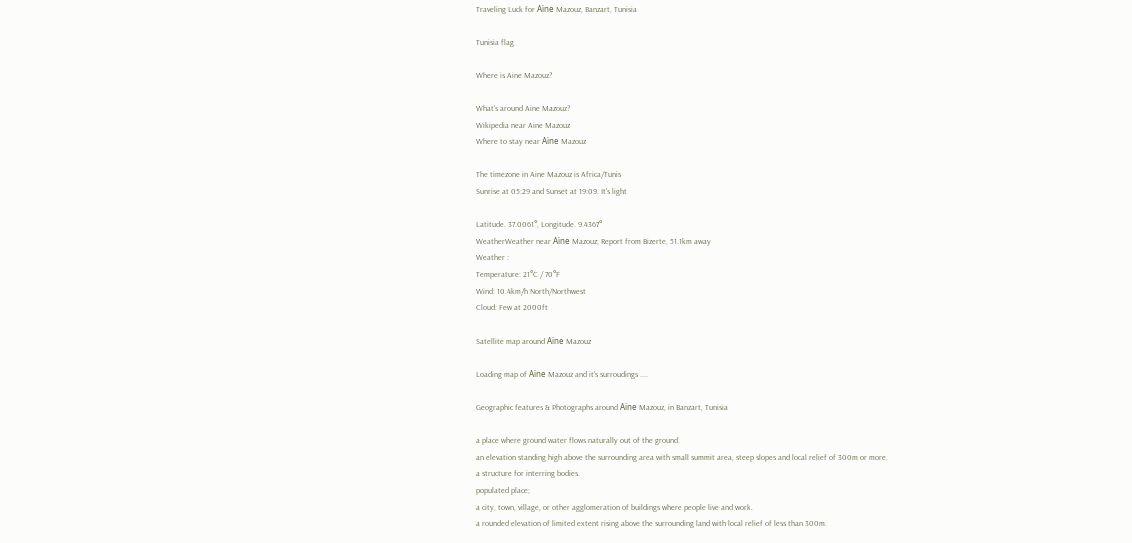Traveling Luck for Aïne Mazouz, Banzart, Tunisia

Tunisia flag

Where is Aine Mazouz?

What's around Aine Mazouz?
Wikipedia near Aine Mazouz
Where to stay near Aïne Mazouz

The timezone in Aine Mazouz is Africa/Tunis
Sunrise at 05:29 and Sunset at 19:09. It's light

Latitude. 37.0061°, Longitude. 9.4367°
WeatherWeather near Aïne Mazouz; Report from Bizerte, 51.1km away
Weather :
Temperature: 21°C / 70°F
Wind: 10.4km/h North/Northwest
Cloud: Few at 2000ft

Satellite map around Aïne Mazouz

Loading map of Aïne Mazouz and it's surroudings ....

Geographic features & Photographs around Aïne Mazouz, in Banzart, Tunisia

a place where ground water flows naturally out of the ground.
an elevation standing high above the surrounding area with small summit area, steep slopes and local relief of 300m or more.
a structure for interring bodies.
populated place;
a city, town, village, or other agglomeration of buildings where people live and work.
a rounded elevation of limited extent rising above the surrounding land with local relief of less than 300m.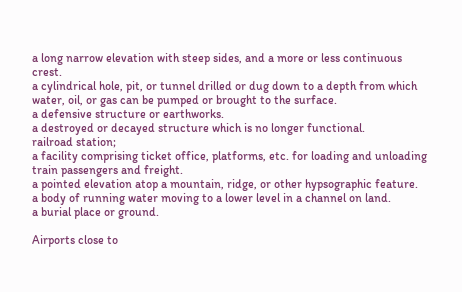a long narrow elevation with steep sides, and a more or less continuous crest.
a cylindrical hole, pit, or tunnel drilled or dug down to a depth from which water, oil, or gas can be pumped or brought to the surface.
a defensive structure or earthworks.
a destroyed or decayed structure which is no longer functional.
railroad station;
a facility comprising ticket office, platforms, etc. for loading and unloading train passengers and freight.
a pointed elevation atop a mountain, ridge, or other hypsographic feature.
a body of running water moving to a lower level in a channel on land.
a burial place or ground.

Airports close to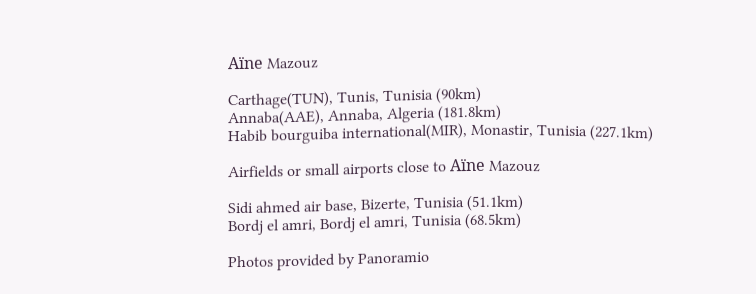Aïne Mazouz

Carthage(TUN), Tunis, Tunisia (90km)
Annaba(AAE), Annaba, Algeria (181.8km)
Habib bourguiba international(MIR), Monastir, Tunisia (227.1km)

Airfields or small airports close to Aïne Mazouz

Sidi ahmed air base, Bizerte, Tunisia (51.1km)
Bordj el amri, Bordj el amri, Tunisia (68.5km)

Photos provided by Panoramio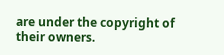are under the copyright of their owners.